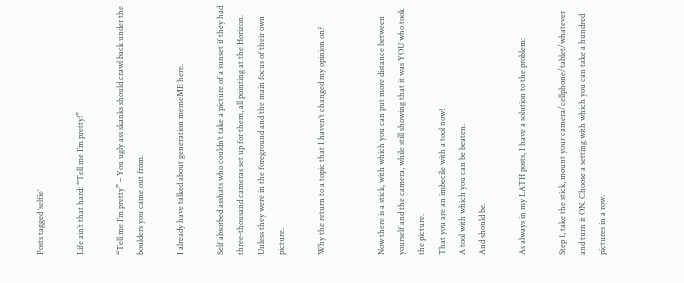Posts tagged ‘selfie’

Life ain’t that hard: “Tell me I’m pretty!”

“Tell me I’m pretty” – You ugly ass skanks should crawl back under the boulders you came out from.

I already have talked about generation memeME here.

Self absorbed asshats who couldn’t take a picture of a sunset if they had three-thousand cameras set up for them, all pointing at the Horizon. Unless they were in the foreground and the main focus of their own picture.

Why the return to a topic that I haven’t changed my opinion on?


Now there is a stick, with which you can put more distance between yourself and the camera, while still showing that it was YOU who took the picture.
That you are an imbecile with a tool now!
A tool with which you can be beaten.
And should be.

As always in my LATH posts, I have a solution to the problem:

Step 1, take the stick, mount your camera/cellphone/tablet/whatever and turn it ON. Choose a setting with which you can take a hundred pictures in a row.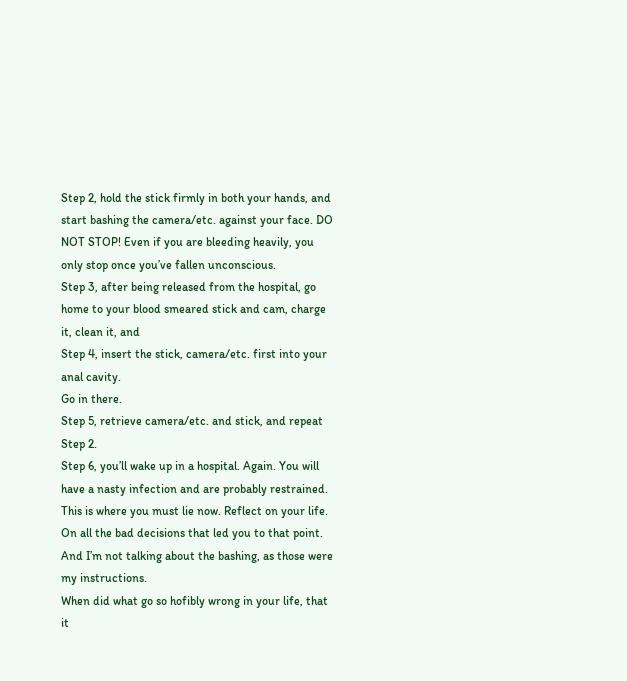Step 2, hold the stick firmly in both your hands, and start bashing the camera/etc. against your face. DO NOT STOP! Even if you are bleeding heavily, you only stop once you’ve fallen unconscious.
Step 3, after being released from the hospital, go home to your blood smeared stick and cam, charge it, clean it, and
Step 4, insert the stick, camera/etc. first into your anal cavity.
Go in there.
Step 5, retrieve camera/etc. and stick, and repeat Step 2.
Step 6, you’ll wake up in a hospital. Again. You will have a nasty infection and are probably restrained. This is where you must lie now. Reflect on your life. On all the bad decisions that led you to that point. And I’m not talking about the bashing, as those were my instructions.
When did what go so hofibly wrong in your life, that it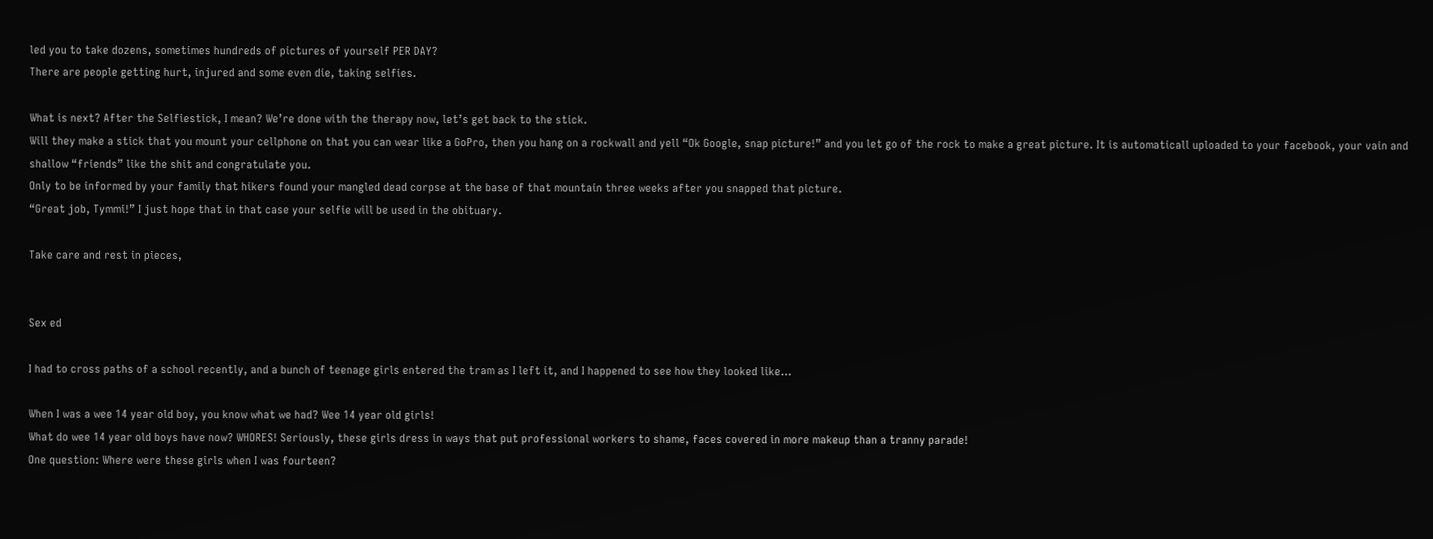led you to take dozens, sometimes hundreds of pictures of yourself PER DAY?
There are people getting hurt, injured and some even die, taking selfies.

What is next? After the Selfiestick, I mean? We’re done with the therapy now, let’s get back to the stick.
Will they make a stick that you mount your cellphone on that you can wear like a GoPro, then you hang on a rockwall and yell “Ok Google, snap picture!” and you let go of the rock to make a great picture. It is automaticall uploaded to your facebook, your vain and shallow “friends” like the shit and congratulate you.
Only to be informed by your family that hikers found your mangled dead corpse at the base of that mountain three weeks after you snapped that picture.
“Great job, Tymmi!” I just hope that in that case your selfie will be used in the obituary.

Take care and rest in pieces,


Sex ed

I had to cross paths of a school recently, and a bunch of teenage girls entered the tram as I left it, and I happened to see how they looked like…

When I was a wee 14 year old boy, you know what we had? Wee 14 year old girls!
What do wee 14 year old boys have now? WHORES! Seriously, these girls dress in ways that put professional workers to shame, faces covered in more makeup than a tranny parade!
One question: Where were these girls when I was fourteen?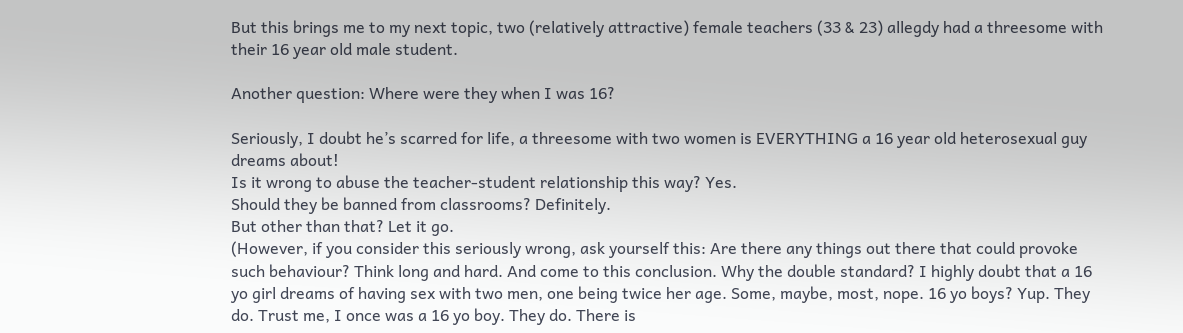But this brings me to my next topic, two (relatively attractive) female teachers (33 & 23) allegdy had a threesome with their 16 year old male student.

Another question: Where were they when I was 16?

Seriously, I doubt he’s scarred for life, a threesome with two women is EVERYTHING a 16 year old heterosexual guy dreams about!
Is it wrong to abuse the teacher-student relationship this way? Yes.
Should they be banned from classrooms? Definitely.
But other than that? Let it go.
(However, if you consider this seriously wrong, ask yourself this: Are there any things out there that could provoke such behaviour? Think long and hard. And come to this conclusion. Why the double standard? I highly doubt that a 16 yo girl dreams of having sex with two men, one being twice her age. Some, maybe, most, nope. 16 yo boys? Yup. They do. Trust me, I once was a 16 yo boy. They do. There is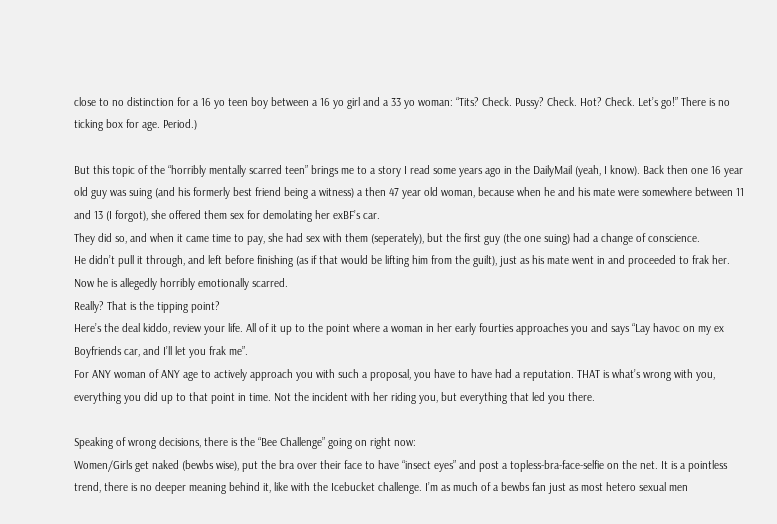close to no distinction for a 16 yo teen boy between a 16 yo girl and a 33 yo woman: “Tits? Check. Pussy? Check. Hot? Check. Let’s go!” There is no ticking box for age. Period.)

But this topic of the “horribly mentally scarred teen” brings me to a story I read some years ago in the DailyMail (yeah, I know). Back then one 16 year old guy was suing (and his formerly best friend being a witness) a then 47 year old woman, because when he and his mate were somewhere between 11 and 13 (I forgot), she offered them sex for demolating her exBF’s car.
They did so, and when it came time to pay, she had sex with them (seperately), but the first guy (the one suing) had a change of conscience.
He didn’t pull it through, and left before finishing (as if that would be lifting him from the guilt), just as his mate went in and proceeded to frak her.
Now he is allegedly horribly emotionally scarred.
Really? That is the tipping point?
Here’s the deal kiddo, review your life. All of it up to the point where a woman in her early fourties approaches you and says “Lay havoc on my ex Boyfriends car, and I’ll let you frak me”.
For ANY woman of ANY age to actively approach you with such a proposal, you have to have had a reputation. THAT is what’s wrong with you, everything you did up to that point in time. Not the incident with her riding you, but everything that led you there.

Speaking of wrong decisions, there is the “Bee Challenge” going on right now:
Women/Girls get naked (bewbs wise), put the bra over their face to have “insect eyes” and post a topless-bra-face-selfie on the net. It is a pointless trend, there is no deeper meaning behind it, like with the Icebucket challenge. I’m as much of a bewbs fan just as most hetero sexual men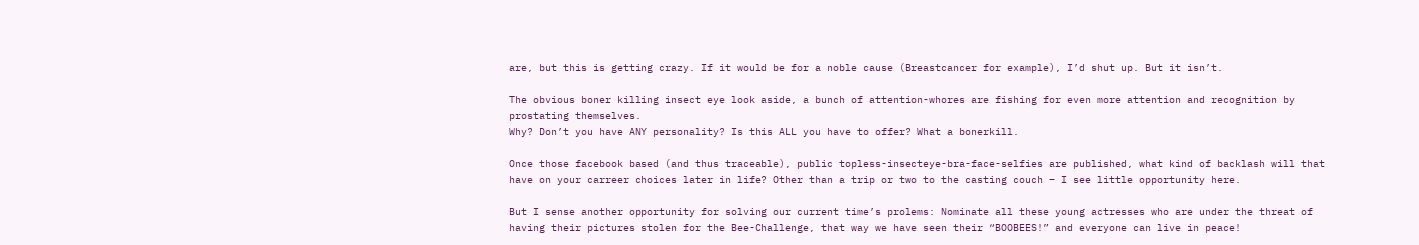are, but this is getting crazy. If it would be for a noble cause (Breastcancer for example), I’d shut up. But it isn’t.

The obvious boner killing insect eye look aside, a bunch of attention-whores are fishing for even more attention and recognition by prostating themselves.
Why? Don’t you have ANY personality? Is this ALL you have to offer? What a bonerkill.

Once those facebook based (and thus traceable), public topless-insecteye-bra-face-selfies are published, what kind of backlash will that have on your carreer choices later in life? Other than a trip or two to the casting couch – I see little opportunity here.

But I sense another opportunity for solving our current time’s prolems: Nominate all these young actresses who are under the threat of having their pictures stolen for the Bee-Challenge, that way we have seen their “BOOBEES!” and everyone can live in peace!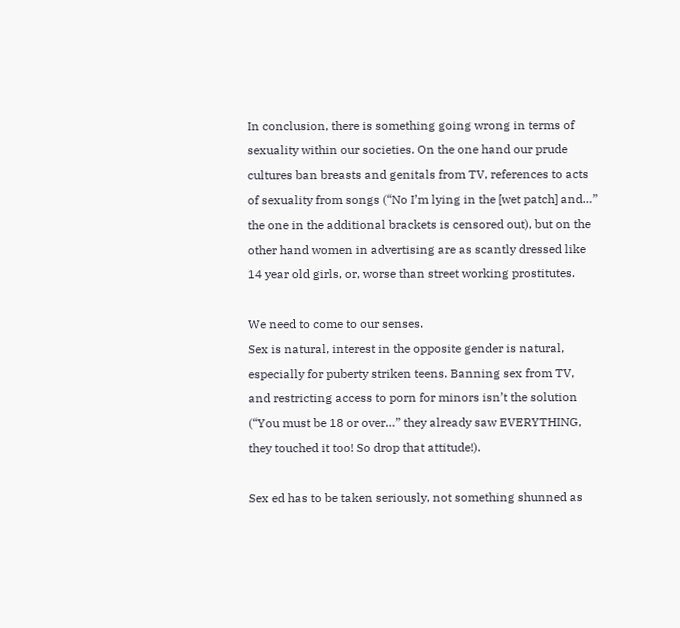In conclusion, there is something going wrong in terms of sexuality within our societies. On the one hand our prude cultures ban breasts and genitals from TV, references to acts of sexuality from songs (“No I’m lying in the [wet patch] and…” the one in the additional brackets is censored out), but on the other hand women in advertising are as scantly dressed like 14 year old girls, or, worse than street working prostitutes.

We need to come to our senses.
Sex is natural, interest in the opposite gender is natural, especially for puberty striken teens. Banning sex from TV, and restricting access to porn for minors isn’t the solution (“You must be 18 or over…” they already saw EVERYTHING, they touched it too! So drop that attitude!).

Sex ed has to be taken seriously, not something shunned as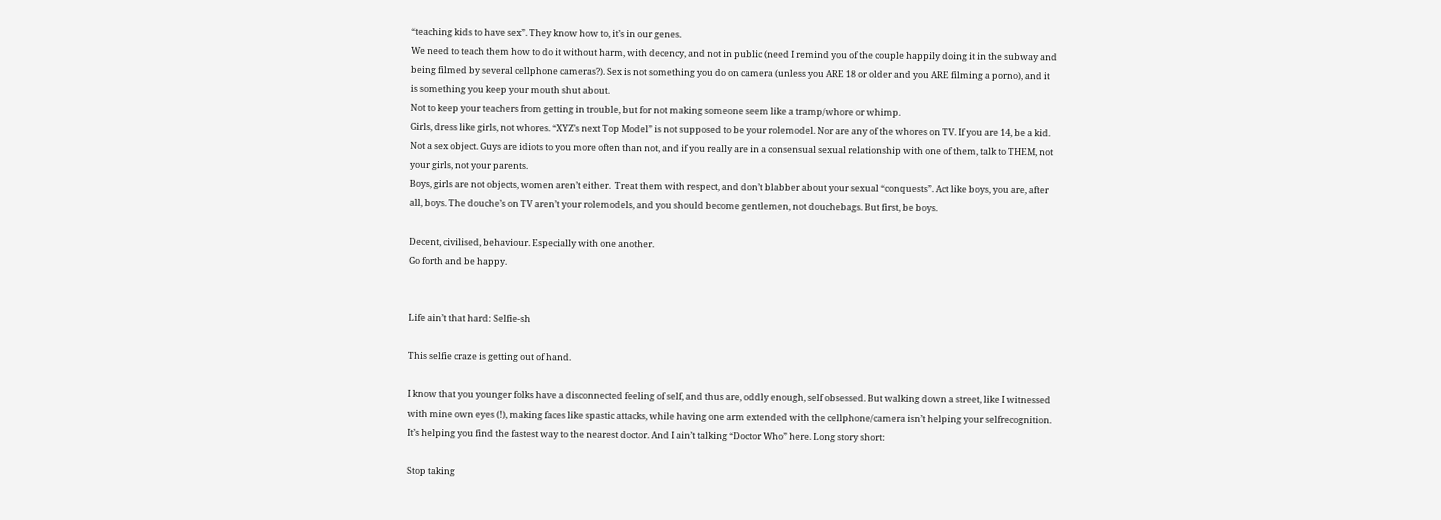“teaching kids to have sex”. They know how to, it’s in our genes.
We need to teach them how to do it without harm, with decency, and not in public (need I remind you of the couple happily doing it in the subway and being filmed by several cellphone cameras?). Sex is not something you do on camera (unless you ARE 18 or older and you ARE filming a porno), and it is something you keep your mouth shut about.
Not to keep your teachers from getting in trouble, but for not making someone seem like a tramp/whore or whimp.
Girls, dress like girls, not whores. “XYZ’s next Top Model” is not supposed to be your rolemodel. Nor are any of the whores on TV. If you are 14, be a kid. Not a sex object. Guys are idiots to you more often than not, and if you really are in a consensual sexual relationship with one of them, talk to THEM, not your girls, not your parents.
Boys, girls are not objects, women aren’t either.  Treat them with respect, and don’t blabber about your sexual “conquests”. Act like boys, you are, after all, boys. The douche’s on TV aren’t your rolemodels, and you should become gentlemen, not douchebags. But first, be boys.

Decent, civilised, behaviour. Especially with one another.
Go forth and be happy.


Life ain’t that hard: Selfie-sh

This selfie craze is getting out of hand.

I know that you younger folks have a disconnected feeling of self, and thus are, oddly enough, self obsessed. But walking down a street, like I witnessed with mine own eyes (!), making faces like spastic attacks, while having one arm extended with the cellphone/camera isn’t helping your selfrecognition.
It’s helping you find the fastest way to the nearest doctor. And I ain’t talking “Doctor Who” here. Long story short:

Stop taking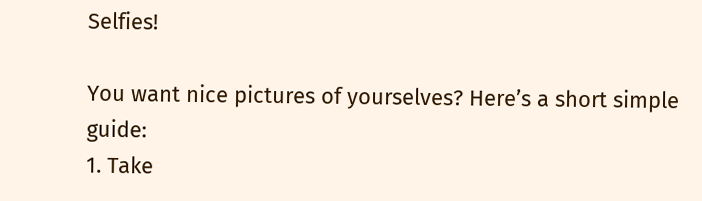Selfies!

You want nice pictures of yourselves? Here’s a short simple guide:
1. Take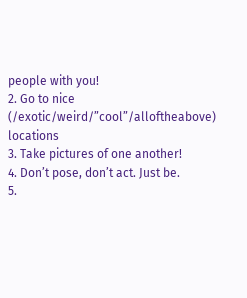people with you!
2. Go to nice (/exotic/weird/”cool”/alloftheabove) locations
3. Take pictures of one another!
4. Don’t pose, don’t act. Just be.
5.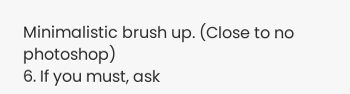Minimalistic brush up. (Close to no photoshop)
6. If you must, ask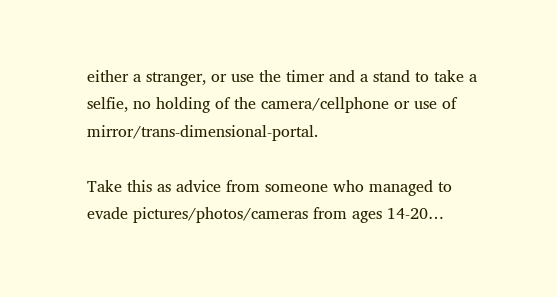either a stranger, or use the timer and a stand to take a selfie, no holding of the camera/cellphone or use of mirror/trans-dimensional-portal.

Take this as advice from someone who managed to evade pictures/photos/cameras from ages 14-20…